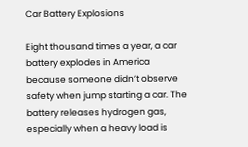Car Battery Explosions

Eight thousand times a year, a car battery explodes in America because someone didn’t observe safety when jump starting a car. The battery releases hydrogen gas, especially when a heavy load is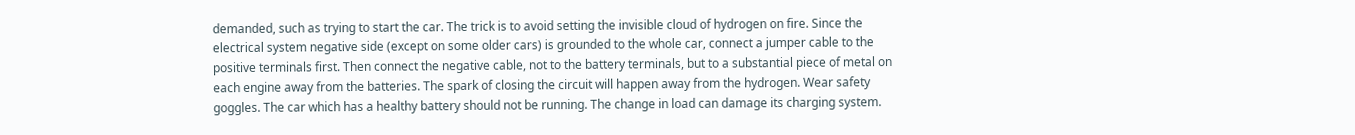demanded, such as trying to start the car. The trick is to avoid setting the invisible cloud of hydrogen on fire. Since the electrical system negative side (except on some older cars) is grounded to the whole car, connect a jumper cable to the positive terminals first. Then connect the negative cable, not to the battery terminals, but to a substantial piece of metal on each engine away from the batteries. The spark of closing the circuit will happen away from the hydrogen. Wear safety goggles. The car which has a healthy battery should not be running. The change in load can damage its charging system.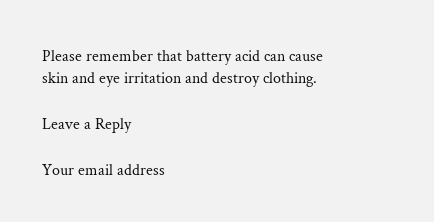Please remember that battery acid can cause skin and eye irritation and destroy clothing.

Leave a Reply

Your email address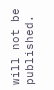will not be published.